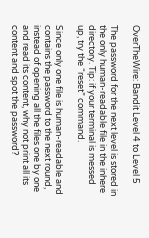OverTheWire: Bandit Level 4 to Level 5

The password for the next level is stored in the only human-readable file in the inhere directory. Tip: if your terminal is messed up, try the “reset” command.

Since only one file is human-readable and contains the password to the next round, instead of opening all the files one by one and read its content, why not print all its content and spot the password?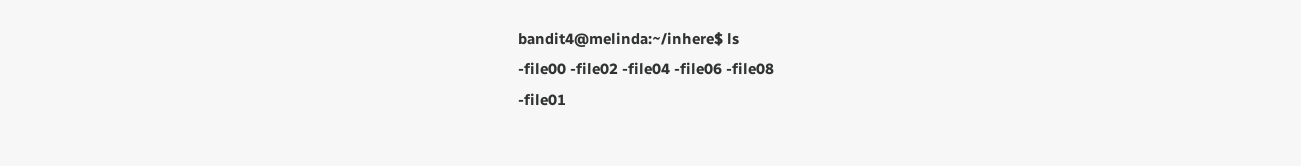bandit4@melinda:~/inhere$ ls
-file00 -file02 -file04 -file06 -file08
-file01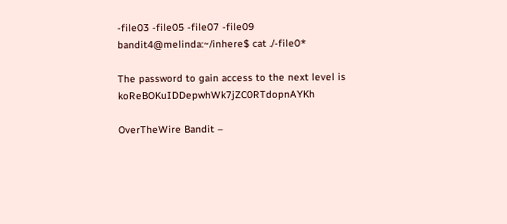-file03 -file05 -file07 -file09
bandit4@melinda:~/inhere$ cat ./-file0*

The password to gain access to the next level is koReBOKuIDDepwhWk7jZC0RTdopnAYKh

OverTheWire Bandit –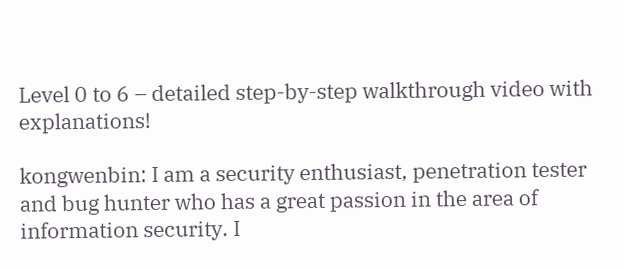Level 0 to 6 – detailed step-by-step walkthrough video with explanations!

kongwenbin: I am a security enthusiast, penetration tester and bug hunter who has a great passion in the area of information security. I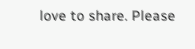love to share. Please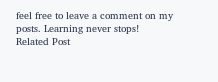feel free to leave a comment on my posts. Learning never stops!
Related Post